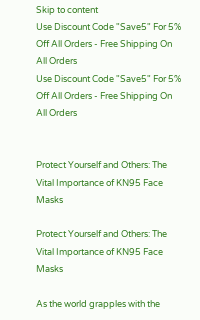Skip to content
Use Discount Code "Save5" For 5% Off All Orders - Free Shipping On All Orders
Use Discount Code "Save5" For 5% Off All Orders - Free Shipping On All Orders


Protect Yourself and Others: The Vital Importance of KN95 Face Masks

Protect Yourself and Others: The Vital Importance of KN95 Face Masks

As the world grapples with the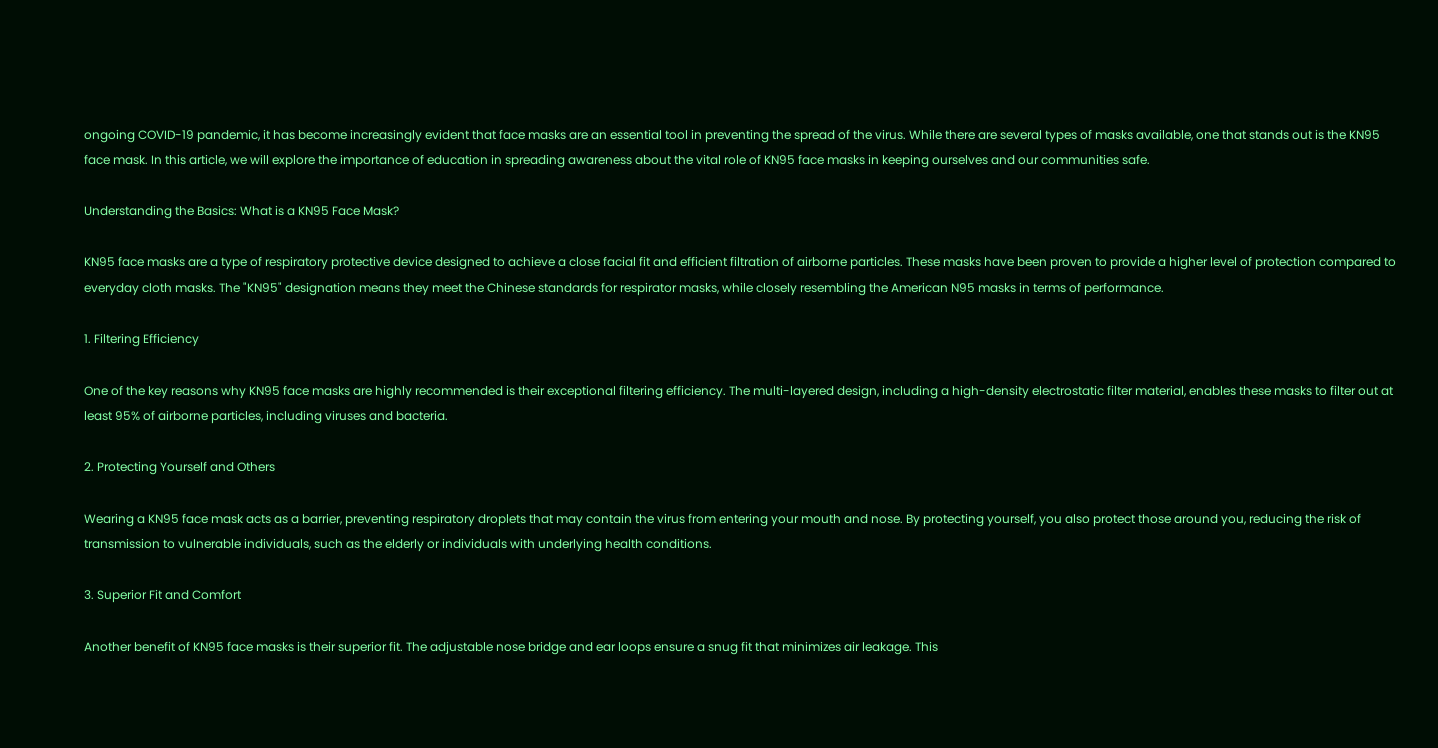ongoing COVID-19 pandemic, it has become increasingly evident that face masks are an essential tool in preventing the spread of the virus. While there are several types of masks available, one that stands out is the KN95 face mask. In this article, we will explore the importance of education in spreading awareness about the vital role of KN95 face masks in keeping ourselves and our communities safe.

Understanding the Basics: What is a KN95 Face Mask?

KN95 face masks are a type of respiratory protective device designed to achieve a close facial fit and efficient filtration of airborne particles. These masks have been proven to provide a higher level of protection compared to everyday cloth masks. The "KN95" designation means they meet the Chinese standards for respirator masks, while closely resembling the American N95 masks in terms of performance.

1. Filtering Efficiency

One of the key reasons why KN95 face masks are highly recommended is their exceptional filtering efficiency. The multi-layered design, including a high-density electrostatic filter material, enables these masks to filter out at least 95% of airborne particles, including viruses and bacteria.

2. Protecting Yourself and Others

Wearing a KN95 face mask acts as a barrier, preventing respiratory droplets that may contain the virus from entering your mouth and nose. By protecting yourself, you also protect those around you, reducing the risk of transmission to vulnerable individuals, such as the elderly or individuals with underlying health conditions.

3. Superior Fit and Comfort

Another benefit of KN95 face masks is their superior fit. The adjustable nose bridge and ear loops ensure a snug fit that minimizes air leakage. This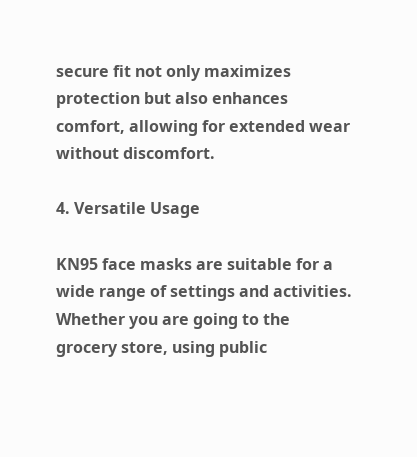secure fit not only maximizes protection but also enhances comfort, allowing for extended wear without discomfort.

4. Versatile Usage

KN95 face masks are suitable for a wide range of settings and activities. Whether you are going to the grocery store, using public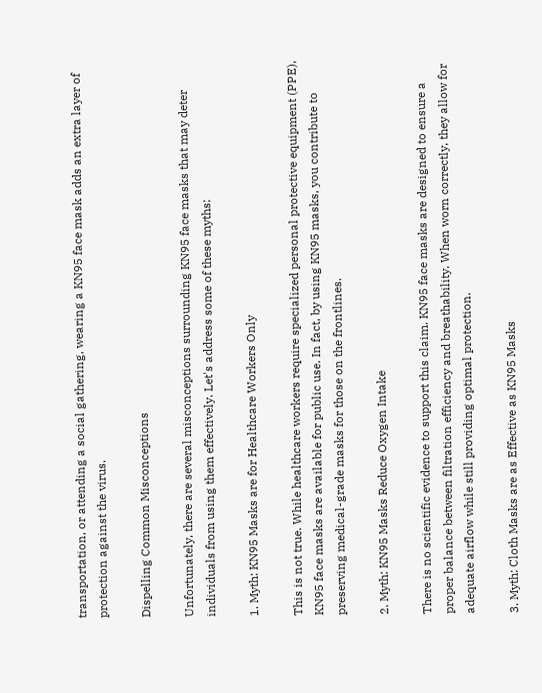transportation, or attending a social gathering, wearing a KN95 face mask adds an extra layer of protection against the virus.

Dispelling Common Misconceptions

Unfortunately, there are several misconceptions surrounding KN95 face masks that may deter individuals from using them effectively. Let's address some of these myths:

1. Myth: KN95 Masks are for Healthcare Workers Only

This is not true. While healthcare workers require specialized personal protective equipment (PPE), KN95 face masks are available for public use. In fact, by using KN95 masks, you contribute to preserving medical-grade masks for those on the frontlines.

2. Myth: KN95 Masks Reduce Oxygen Intake

There is no scientific evidence to support this claim. KN95 face masks are designed to ensure a proper balance between filtration efficiency and breathability. When worn correctly, they allow for adequate airflow while still providing optimal protection.

3. Myth: Cloth Masks are as Effective as KN95 Masks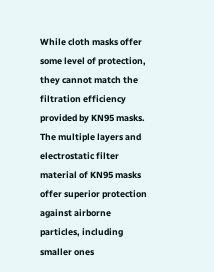While cloth masks offer some level of protection, they cannot match the filtration efficiency provided by KN95 masks. The multiple layers and electrostatic filter material of KN95 masks offer superior protection against airborne particles, including smaller ones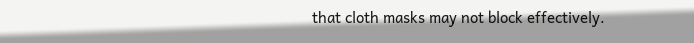that cloth masks may not block effectively.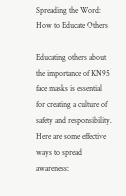Spreading the Word: How to Educate Others

Educating others about the importance of KN95 face masks is essential for creating a culture of safety and responsibility. Here are some effective ways to spread awareness: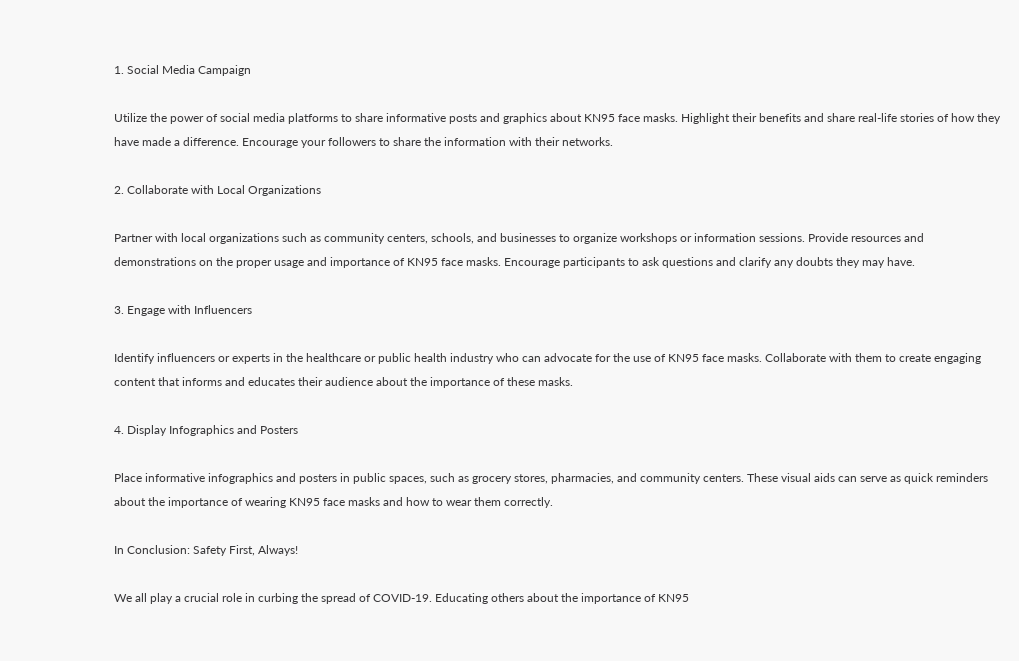1. Social Media Campaign

Utilize the power of social media platforms to share informative posts and graphics about KN95 face masks. Highlight their benefits and share real-life stories of how they have made a difference. Encourage your followers to share the information with their networks.

2. Collaborate with Local Organizations

Partner with local organizations such as community centers, schools, and businesses to organize workshops or information sessions. Provide resources and demonstrations on the proper usage and importance of KN95 face masks. Encourage participants to ask questions and clarify any doubts they may have.

3. Engage with Influencers

Identify influencers or experts in the healthcare or public health industry who can advocate for the use of KN95 face masks. Collaborate with them to create engaging content that informs and educates their audience about the importance of these masks.

4. Display Infographics and Posters

Place informative infographics and posters in public spaces, such as grocery stores, pharmacies, and community centers. These visual aids can serve as quick reminders about the importance of wearing KN95 face masks and how to wear them correctly.

In Conclusion: Safety First, Always!

We all play a crucial role in curbing the spread of COVID-19. Educating others about the importance of KN95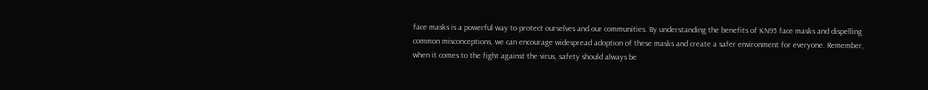face masks is a powerful way to protect ourselves and our communities. By understanding the benefits of KN95 face masks and dispelling common misconceptions, we can encourage widespread adoption of these masks and create a safer environment for everyone. Remember, when it comes to the fight against the virus, safety should always be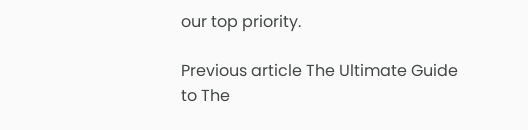our top priority.

Previous article The Ultimate Guide to The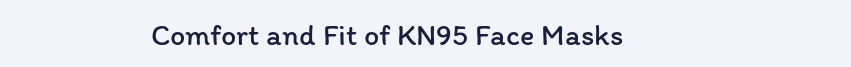Comfort and Fit of KN95 Face Masks